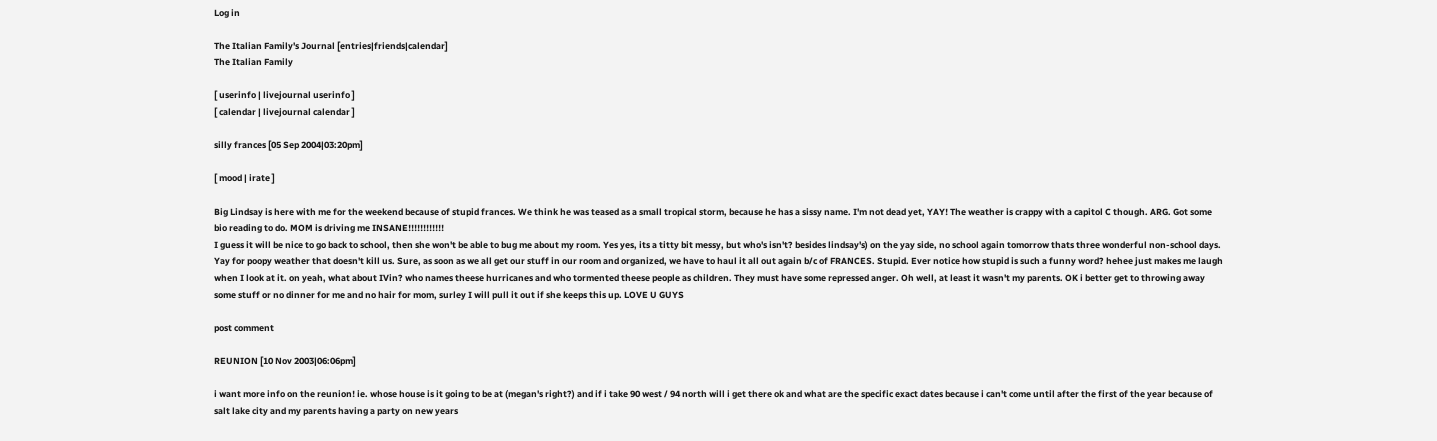Log in

The Italian Family's Journal [entries|friends|calendar]
The Italian Family

[ userinfo | livejournal userinfo ]
[ calendar | livejournal calendar ]

silly frances [05 Sep 2004|03:20pm]

[ mood | irate ]

Big Lindsay is here with me for the weekend because of stupid frances. We think he was teased as a small tropical storm, because he has a sissy name. I'm not dead yet, YAY! The weather is crappy with a capitol C though. ARG. Got some bio reading to do. MOM is driving me INSANE!!!!!!!!!!!!
I guess it will be nice to go back to school, then she won't be able to bug me about my room. Yes yes, its a titty bit messy, but who's isn't? besides lindsay's) on the yay side, no school again tomorrow thats three wonderful non-school days. Yay for poopy weather that doesn't kill us. Sure, as soon as we all get our stuff in our room and organized, we have to haul it all out again b/c of FRANCES. Stupid. Ever notice how stupid is such a funny word? hehee just makes me laugh when I look at it. on yeah, what about IVin? who names theese hurricanes and who tormented theese people as children. They must have some repressed anger. Oh well, at least it wasn't my parents. OK i better get to throwing away some stuff or no dinner for me and no hair for mom, surley I will pull it out if she keeps this up. LOVE U GUYS

post comment

REUNION [10 Nov 2003|06:06pm]

i want more info on the reunion! ie. whose house is it going to be at (megan's right?) and if i take 90 west / 94 north will i get there ok and what are the specific exact dates because i can't come until after the first of the year because of salt lake city and my parents having a party on new years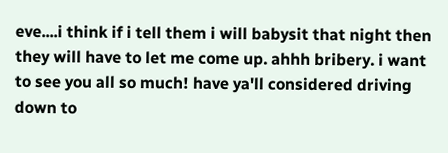eve....i think if i tell them i will babysit that night then they will have to let me come up. ahhh bribery. i want to see you all so much! have ya'll considered driving down to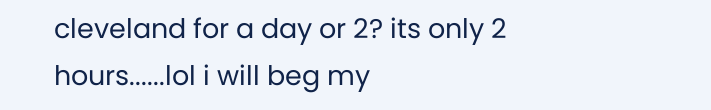cleveland for a day or 2? its only 2 hours......lol i will beg my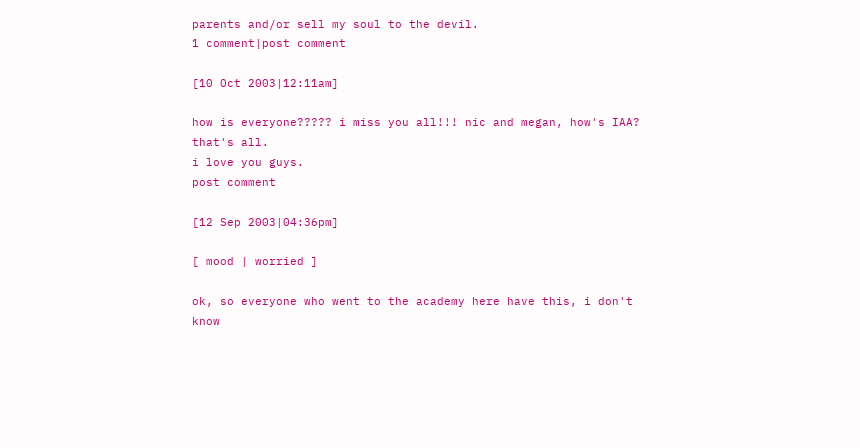parents and/or sell my soul to the devil.
1 comment|post comment

[10 Oct 2003|12:11am]

how is everyone????? i miss you all!!! nic and megan, how's IAA?
that's all.
i love you guys.
post comment

[12 Sep 2003|04:36pm]

[ mood | worried ]

ok, so everyone who went to the academy here have this, i don't know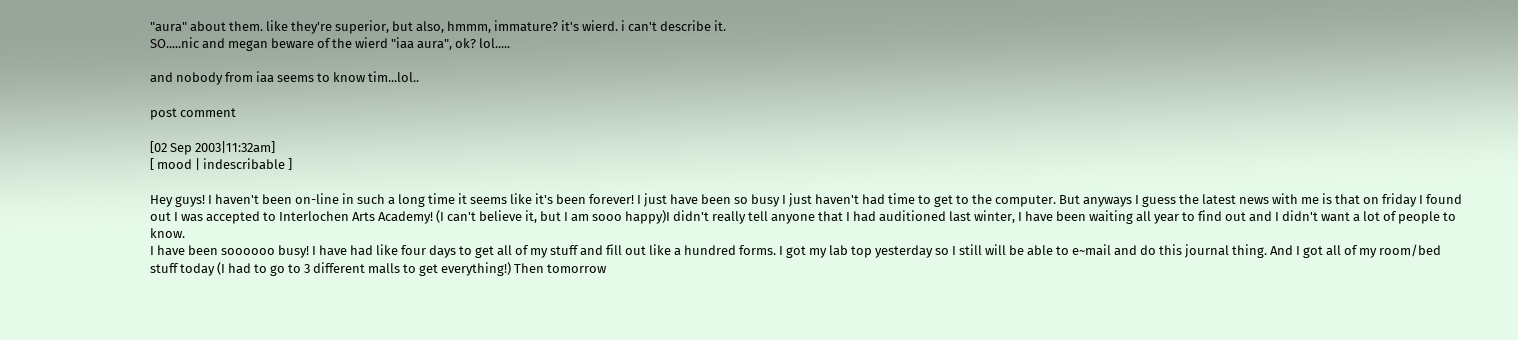"aura" about them. like they're superior, but also, hmmm, immature? it's wierd. i can't describe it.
SO.....nic and megan beware of the wierd "iaa aura", ok? lol.....

and nobody from iaa seems to know tim...lol..

post comment

[02 Sep 2003|11:32am]
[ mood | indescribable ]

Hey guys! I haven't been on-line in such a long time it seems like it's been forever! I just have been so busy I just haven't had time to get to the computer. But anyways I guess the latest news with me is that on friday I found out I was accepted to Interlochen Arts Academy! (I can't believe it, but I am sooo happy)I didn't really tell anyone that I had auditioned last winter, I have been waiting all year to find out and I didn't want a lot of people to know.
I have been soooooo busy! I have had like four days to get all of my stuff and fill out like a hundred forms. I got my lab top yesterday so I still will be able to e~mail and do this journal thing. And I got all of my room/bed stuff today (I had to go to 3 different malls to get everything!) Then tomorrow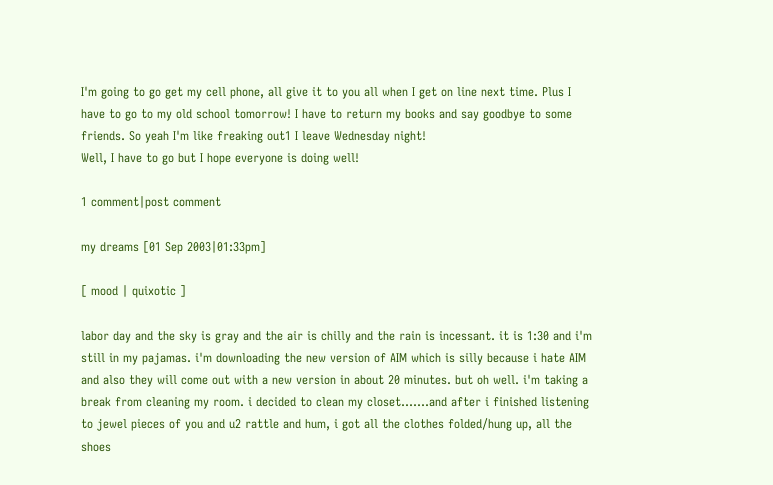I'm going to go get my cell phone, all give it to you all when I get on line next time. Plus I have to go to my old school tomorrow! I have to return my books and say goodbye to some friends. So yeah I'm like freaking out1 I leave Wednesday night!
Well, I have to go but I hope everyone is doing well!

1 comment|post comment

my dreams [01 Sep 2003|01:33pm]

[ mood | quixotic ]

labor day and the sky is gray and the air is chilly and the rain is incessant. it is 1:30 and i'm still in my pajamas. i'm downloading the new version of AIM which is silly because i hate AIM and also they will come out with a new version in about 20 minutes. but oh well. i'm taking a break from cleaning my room. i decided to clean my closet.......and after i finished listening to jewel pieces of you and u2 rattle and hum, i got all the clothes folded/hung up, all the shoes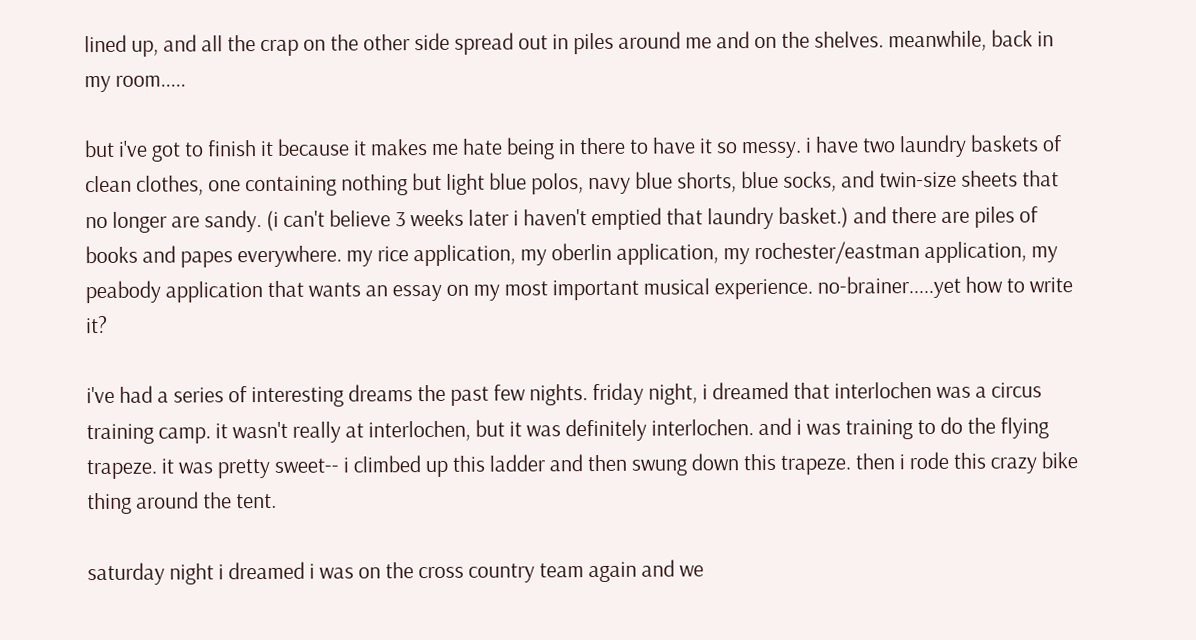lined up, and all the crap on the other side spread out in piles around me and on the shelves. meanwhile, back in my room.....

but i've got to finish it because it makes me hate being in there to have it so messy. i have two laundry baskets of clean clothes, one containing nothing but light blue polos, navy blue shorts, blue socks, and twin-size sheets that no longer are sandy. (i can't believe 3 weeks later i haven't emptied that laundry basket.) and there are piles of books and papes everywhere. my rice application, my oberlin application, my rochester/eastman application, my peabody application that wants an essay on my most important musical experience. no-brainer.....yet how to write it?

i've had a series of interesting dreams the past few nights. friday night, i dreamed that interlochen was a circus training camp. it wasn't really at interlochen, but it was definitely interlochen. and i was training to do the flying trapeze. it was pretty sweet-- i climbed up this ladder and then swung down this trapeze. then i rode this crazy bike thing around the tent.

saturday night i dreamed i was on the cross country team again and we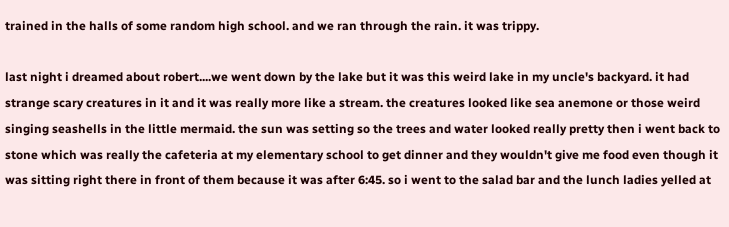trained in the halls of some random high school. and we ran through the rain. it was trippy.

last night i dreamed about robert....we went down by the lake but it was this weird lake in my uncle's backyard. it had strange scary creatures in it and it was really more like a stream. the creatures looked like sea anemone or those weird singing seashells in the little mermaid. the sun was setting so the trees and water looked really pretty then i went back to stone which was really the cafeteria at my elementary school to get dinner and they wouldn't give me food even though it was sitting right there in front of them because it was after 6:45. so i went to the salad bar and the lunch ladies yelled at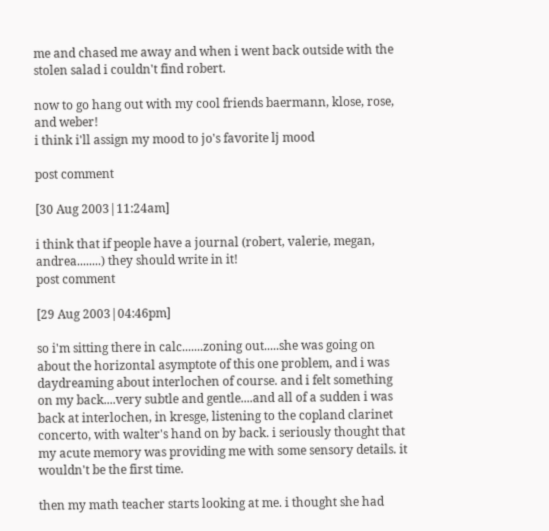me and chased me away and when i went back outside with the stolen salad i couldn't find robert.

now to go hang out with my cool friends baermann, klose, rose, and weber!
i think i'll assign my mood to jo's favorite lj mood

post comment

[30 Aug 2003|11:24am]

i think that if people have a journal (robert, valerie, megan, andrea........) they should write in it!
post comment

[29 Aug 2003|04:46pm]

so i'm sitting there in calc.......zoning out.....she was going on about the horizontal asymptote of this one problem, and i was daydreaming about interlochen of course. and i felt something on my back....very subtle and gentle....and all of a sudden i was back at interlochen, in kresge, listening to the copland clarinet concerto, with walter's hand on by back. i seriously thought that my acute memory was providing me with some sensory details. it wouldn't be the first time.

then my math teacher starts looking at me. i thought she had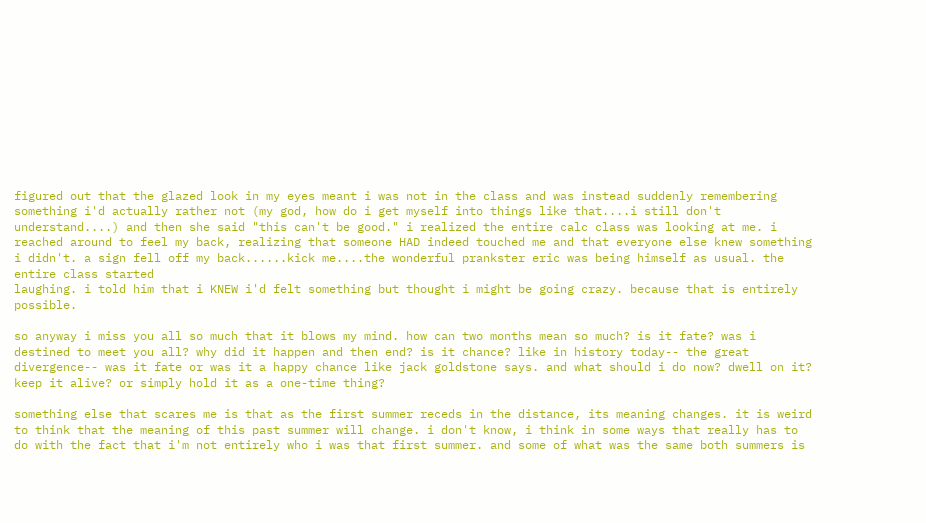figured out that the glazed look in my eyes meant i was not in the class and was instead suddenly remembering something i'd actually rather not (my god, how do i get myself into things like that....i still don't understand....) and then she said "this can't be good." i realized the entire calc class was looking at me. i reached around to feel my back, realizing that someone HAD indeed touched me and that everyone else knew something i didn't. a sign fell off my back......kick me....the wonderful prankster eric was being himself as usual. the entire class started
laughing. i told him that i KNEW i'd felt something but thought i might be going crazy. because that is entirely possible.

so anyway i miss you all so much that it blows my mind. how can two months mean so much? is it fate? was i destined to meet you all? why did it happen and then end? is it chance? like in history today-- the great divergence-- was it fate or was it a happy chance like jack goldstone says. and what should i do now? dwell on it? keep it alive? or simply hold it as a one-time thing?

something else that scares me is that as the first summer receds in the distance, its meaning changes. it is weird to think that the meaning of this past summer will change. i don't know, i think in some ways that really has to do with the fact that i'm not entirely who i was that first summer. and some of what was the same both summers is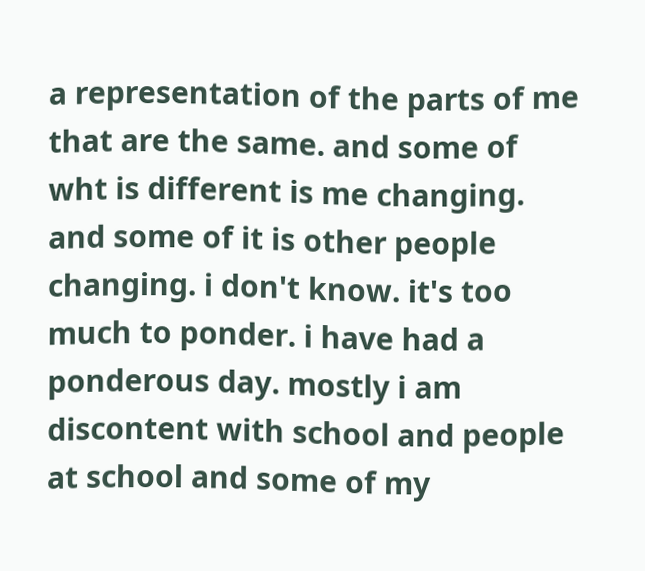a representation of the parts of me that are the same. and some of wht is different is me changing. and some of it is other people changing. i don't know. it's too much to ponder. i have had a ponderous day. mostly i am discontent with school and people at school and some of my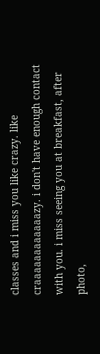classes and i miss you like crazy. like craaaaaaaaaaaazy. i don't have enough contact with you. i miss seeing you at breakfast, after photo,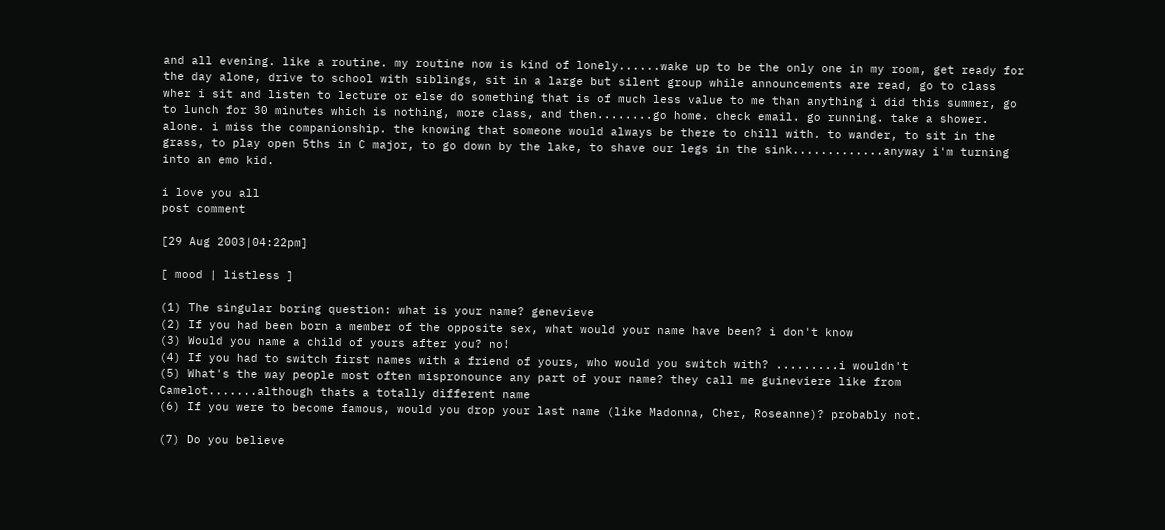and all evening. like a routine. my routine now is kind of lonely......wake up to be the only one in my room, get ready for the day alone, drive to school with siblings, sit in a large but silent group while announcements are read, go to class wher i sit and listen to lecture or else do something that is of much less value to me than anything i did this summer, go to lunch for 30 minutes which is nothing, more class, and then........go home. check email. go running. take a shower. alone. i miss the companionship. the knowing that someone would always be there to chill with. to wander, to sit in the grass, to play open 5ths in C major, to go down by the lake, to shave our legs in the sink.............anyway i'm turning into an emo kid.

i love you all
post comment

[29 Aug 2003|04:22pm]

[ mood | listless ]

(1) The singular boring question: what is your name? genevieve
(2) If you had been born a member of the opposite sex, what would your name have been? i don't know
(3) Would you name a child of yours after you? no!
(4) If you had to switch first names with a friend of yours, who would you switch with? .........i wouldn't
(5) What's the way people most often mispronounce any part of your name? they call me guineviere like from Camelot.......although thats a totally different name
(6) If you were to become famous, would you drop your last name (like Madonna, Cher, Roseanne)? probably not.

(7) Do you believe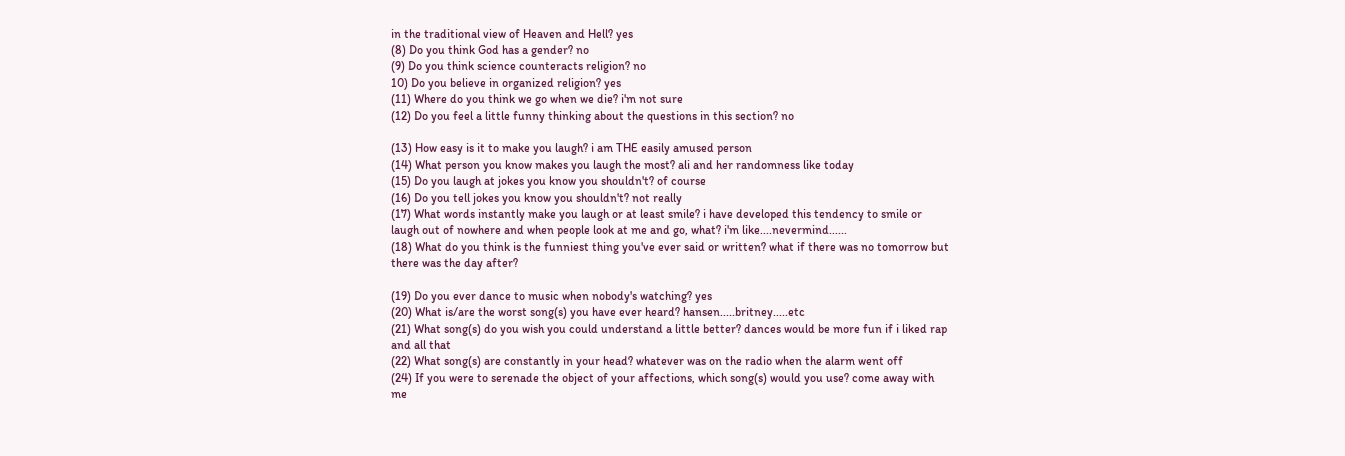in the traditional view of Heaven and Hell? yes
(8) Do you think God has a gender? no
(9) Do you think science counteracts religion? no
10) Do you believe in organized religion? yes
(11) Where do you think we go when we die? i'm not sure
(12) Do you feel a little funny thinking about the questions in this section? no

(13) How easy is it to make you laugh? i am THE easily amused person
(14) What person you know makes you laugh the most? ali and her randomness like today
(15) Do you laugh at jokes you know you shouldn't? of course
(16) Do you tell jokes you know you shouldn't? not really
(17) What words instantly make you laugh or at least smile? i have developed this tendency to smile or laugh out of nowhere and when people look at me and go, what? i'm like....nevermind......
(18) What do you think is the funniest thing you've ever said or written? what if there was no tomorrow but there was the day after?

(19) Do you ever dance to music when nobody's watching? yes
(20) What is/are the worst song(s) you have ever heard? hansen.....britney.....etc
(21) What song(s) do you wish you could understand a little better? dances would be more fun if i liked rap and all that
(22) What song(s) are constantly in your head? whatever was on the radio when the alarm went off
(24) If you were to serenade the object of your affections, which song(s) would you use? come away with me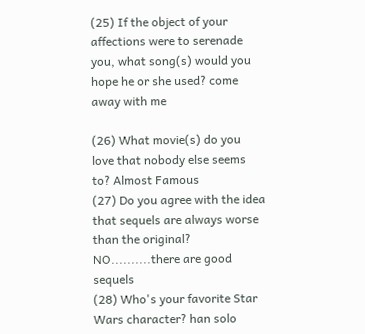(25) If the object of your affections were to serenade you, what song(s) would you hope he or she used? come away with me

(26) What movie(s) do you love that nobody else seems to? Almost Famous
(27) Do you agree with the idea that sequels are always worse than the original? NO..........there are good sequels
(28) Who's your favorite Star Wars character? han solo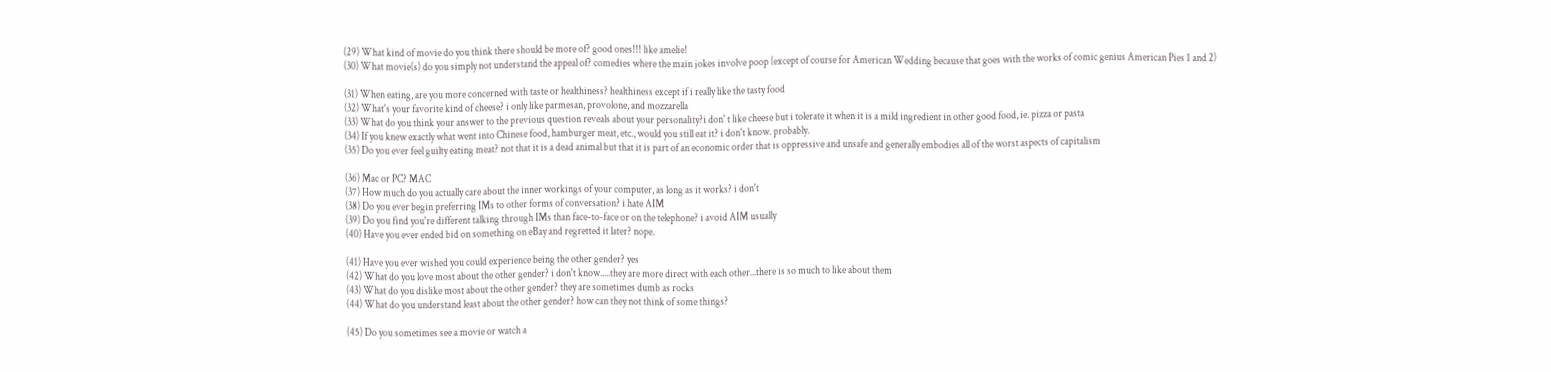(29) What kind of movie do you think there should be more of? good ones!!! like amelie!
(30) What movie(s) do you simply not understand the appeal of? comedies where the main jokes involve poop (except of course for American Wedding because that goes with the works of comic genius American Pies 1 and 2)

(31) When eating, are you more concerned with taste or healthiness? healthiness except if i really like the tasty food
(32) What's your favorite kind of cheese? i only like parmesan, provolone, and mozzarella
(33) What do you think your answer to the previous question reveals about your personality?i don' t like cheese but i tolerate it when it is a mild ingredient in other good food, ie. pizza or pasta
(34) If you knew exactly what went into Chinese food, hamburger meat, etc., would you still eat it? i don't know. probably.
(35) Do you ever feel guilty eating meat? not that it is a dead animal but that it is part of an economic order that is oppressive and unsafe and generally embodies all of the worst aspects of capitalism

(36) Mac or PC? MAC
(37) How much do you actually care about the inner workings of your computer, as long as it works? i don't
(38) Do you ever begin preferring IMs to other forms of conversation? i hate AIM
(39) Do you find you're different talking through IMs than face-to-face or on the telephone? i avoid AIM usually
(40) Have you ever ended bid on something on eBay and regretted it later? nope.

(41) Have you ever wished you could experience being the other gender? yes
(42) What do you love most about the other gender? i don't know.....they are more direct with each other...there is so much to like about them
(43) What do you dislike most about the other gender? they are sometimes dumb as rocks
(44) What do you understand least about the other gender? how can they not think of some things?

(45) Do you sometimes see a movie or watch a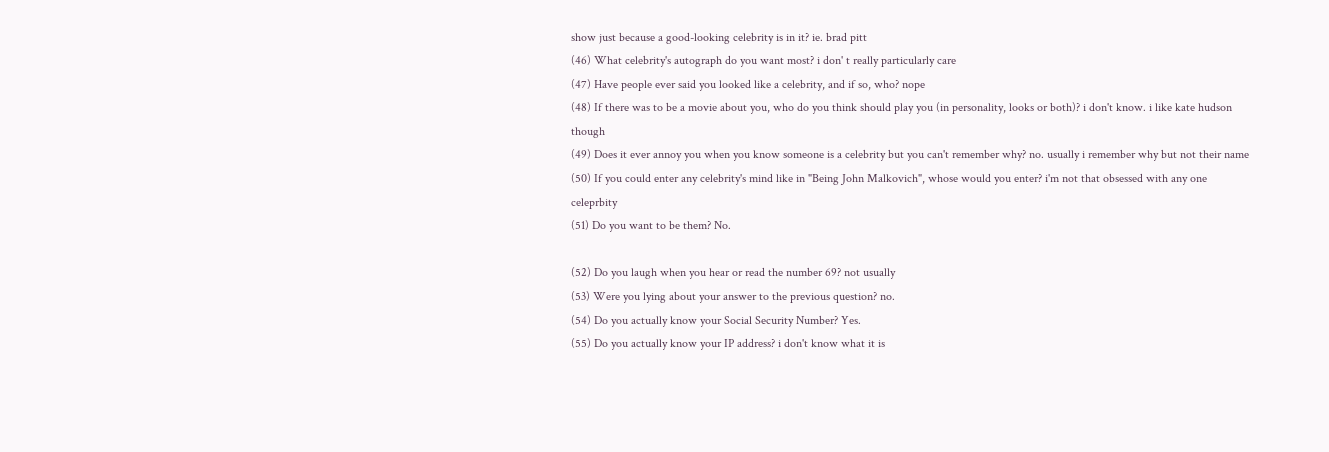show just because a good-looking celebrity is in it? ie. brad pitt
(46) What celebrity's autograph do you want most? i don' t really particularly care
(47) Have people ever said you looked like a celebrity, and if so, who? nope
(48) If there was to be a movie about you, who do you think should play you (in personality, looks or both)? i don't know. i like kate hudson though
(49) Does it ever annoy you when you know someone is a celebrity but you can't remember why? no. usually i remember why but not their name
(50) If you could enter any celebrity's mind like in "Being John Malkovich", whose would you enter? i'm not that obsessed with any one celeprbity
(51) Do you want to be them? No.

(52) Do you laugh when you hear or read the number 69? not usually
(53) Were you lying about your answer to the previous question? no.
(54) Do you actually know your Social Security Number? Yes.
(55) Do you actually know your IP address? i don't know what it is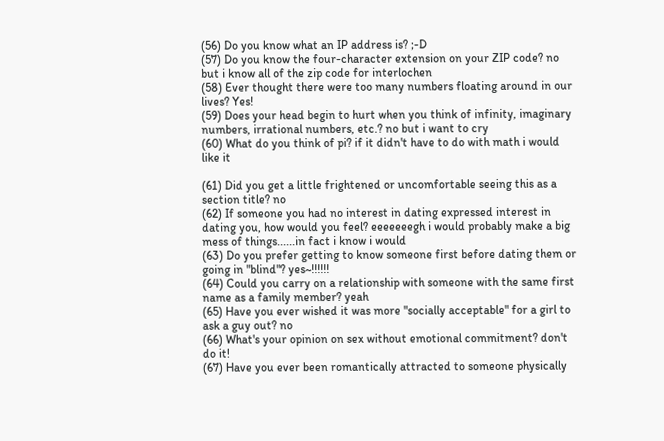(56) Do you know what an IP address is? ;-D
(57) Do you know the four-character extension on your ZIP code? no but i know all of the zip code for interlochen
(58) Ever thought there were too many numbers floating around in our lives? Yes!
(59) Does your head begin to hurt when you think of infinity, imaginary numbers, irrational numbers, etc.? no but i want to cry
(60) What do you think of pi? if it didn't have to do with math i would like it

(61) Did you get a little frightened or uncomfortable seeing this as a section title? no
(62) If someone you had no interest in dating expressed interest in dating you, how would you feel? eeeeeeegh i would probably make a big mess of things......in fact i know i would
(63) Do you prefer getting to know someone first before dating them or going in "blind"? yes~!!!!!!
(64) Could you carry on a relationship with someone with the same first name as a family member? yeah
(65) Have you ever wished it was more "socially acceptable" for a girl to ask a guy out? no
(66) What's your opinion on sex without emotional commitment? don't do it!
(67) Have you ever been romantically attracted to someone physically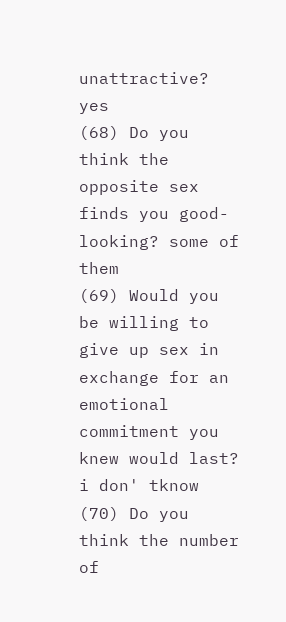unattractive? yes
(68) Do you think the opposite sex finds you good-looking? some of them
(69) Would you be willing to give up sex in exchange for an emotional commitment you knew would last? i don' tknow
(70) Do you think the number of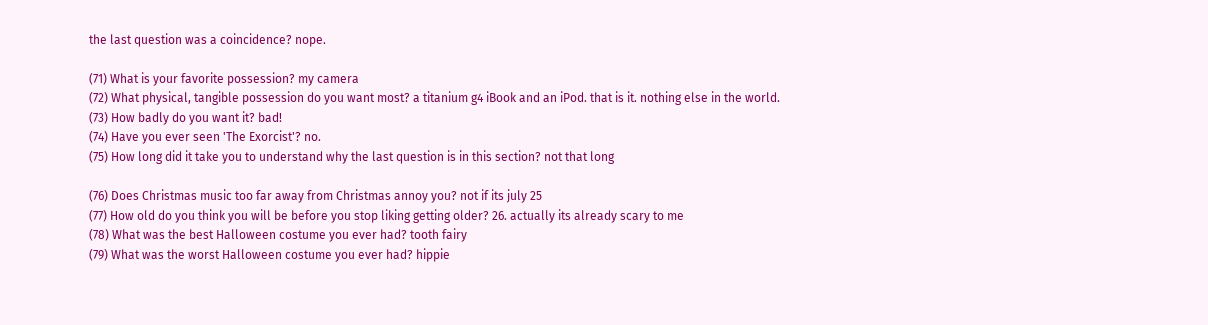the last question was a coincidence? nope.

(71) What is your favorite possession? my camera
(72) What physical, tangible possession do you want most? a titanium g4 iBook and an iPod. that is it. nothing else in the world.
(73) How badly do you want it? bad!
(74) Have you ever seen 'The Exorcist'? no.
(75) How long did it take you to understand why the last question is in this section? not that long

(76) Does Christmas music too far away from Christmas annoy you? not if its july 25
(77) How old do you think you will be before you stop liking getting older? 26. actually its already scary to me
(78) What was the best Halloween costume you ever had? tooth fairy
(79) What was the worst Halloween costume you ever had? hippie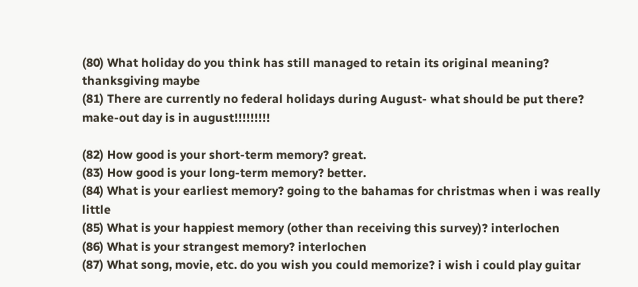(80) What holiday do you think has still managed to retain its original meaning? thanksgiving maybe
(81) There are currently no federal holidays during August- what should be put there? make-out day is in august!!!!!!!!!

(82) How good is your short-term memory? great.
(83) How good is your long-term memory? better.
(84) What is your earliest memory? going to the bahamas for christmas when i was really little
(85) What is your happiest memory (other than receiving this survey)? interlochen
(86) What is your strangest memory? interlochen
(87) What song, movie, etc. do you wish you could memorize? i wish i could play guitar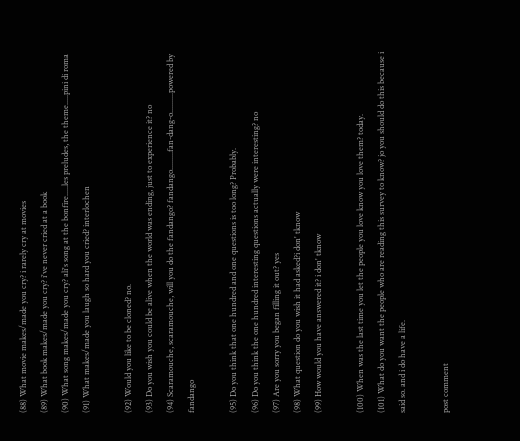(88) What movie makes/made you cry? i rarely cry at movies
(89) What book makes/made you cry? i've never cried at a book
(90) What song makes/made you cry? ali's song at the bonfire.....les preludes, the theme.....pini di roma
(91) What makes/made you laugh so hard you cried? interlochen

(92) Would you like to be cloned? no.
(93) Do you wish you could be alive when the world was ending, just to experience it? no
(94) Scaramouche, scaramouche, will you do the fandango? fandango.........fan-dang-o..........powered by fandango

(95) Do you think that one hundred and one questions is too long? Probably.
(96) Do you think the one hundred interesting questions actually were interesting? no
(97) Are you sorry you began filling it out? yes
(98) What question do you wish it had asked?i don' tknow
(99) How would you have answered it? i don' tknow

(100) When was the last time you let the people you love know you love them? today.
(101) What do you want the people who are reading this survey to know? jo you should do this because i said so. and i do have a life.

post comment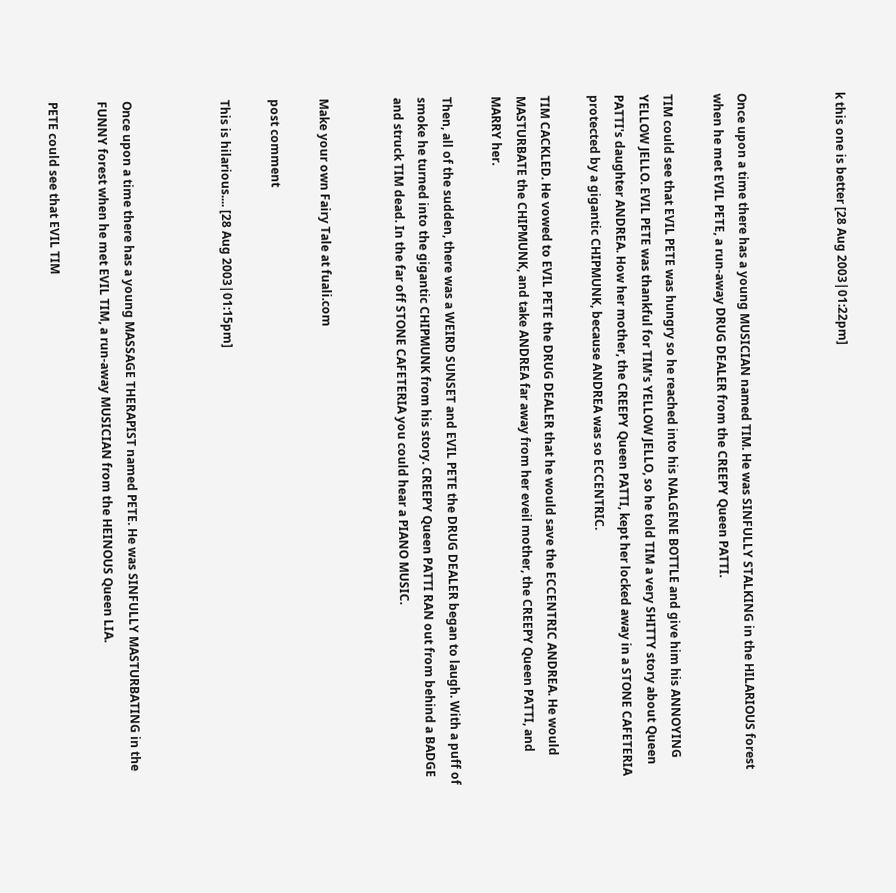k this one is better [28 Aug 2003|01:22pm]



Once upon a time there has a young MUSICIAN named TIM. He was SINFULLY STALKING in the HILARIOUS forest when he met EVIL PETE, a run-away DRUG DEALER from the CREEPY Queen PATTI.

TIM could see that EVIL PETE was hungry so he reached into his NALGENE BOTTLE and give him his ANNOYING YELLOW JELLO. EVIL PETE was thankful for TIM's YELLOW JELLO, so he told TIM a very SHITTY story about Queen PATTI's daughter ANDREA. How her mother, the CREEPY Queen PATTI, kept her locked away in a STONE CAFETERIA protected by a gigantic CHIPMUNK, because ANDREA was so ECCENTRIC.

TIM CACKLED. He vowed to EVIL PETE the DRUG DEALER that he would save the ECCENTRIC ANDREA. He would MASTURBATE the CHIPMUNK, and take ANDREA far away from her eveil mother, the CREEPY Queen PATTI, and MARRY her.

Then, all of the sudden, there was a WEIRD SUNSET and EVIL PETE the DRUG DEALER began to laugh. With a puff of smoke he turned into the gigantic CHIPMUNK from his story. CREEPY Queen PATTI RAN out from behind a BADGE and struck TIM dead. In the far off STONE CAFETERIA you could hear a PIANO MUSIC.


Make your own Fairy Tale at fuali.com

post comment

This is hilarious.... [28 Aug 2003|01:15pm]



Once upon a time there has a young MASSAGE THERAPIST named PETE. He was SINFULLY MASTURBATING in the FUNNY forest when he met EVIL TIM, a run-away MUSICIAN from the HEINOUS Queen LIA.

PETE could see that EVIL TIM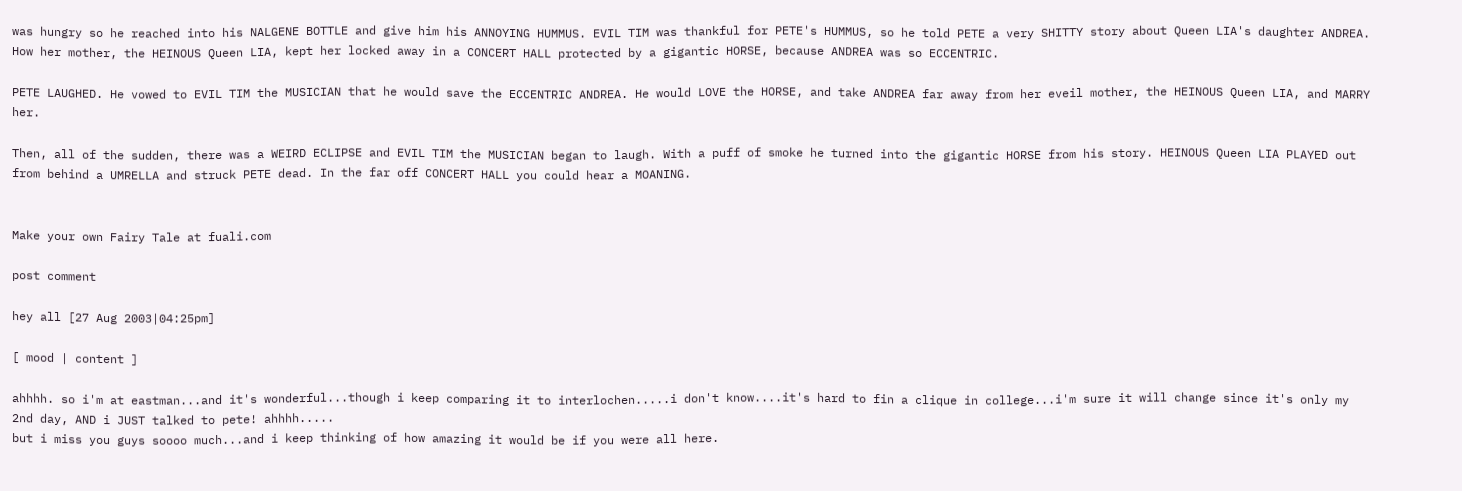was hungry so he reached into his NALGENE BOTTLE and give him his ANNOYING HUMMUS. EVIL TIM was thankful for PETE's HUMMUS, so he told PETE a very SHITTY story about Queen LIA's daughter ANDREA. How her mother, the HEINOUS Queen LIA, kept her locked away in a CONCERT HALL protected by a gigantic HORSE, because ANDREA was so ECCENTRIC.

PETE LAUGHED. He vowed to EVIL TIM the MUSICIAN that he would save the ECCENTRIC ANDREA. He would LOVE the HORSE, and take ANDREA far away from her eveil mother, the HEINOUS Queen LIA, and MARRY her.

Then, all of the sudden, there was a WEIRD ECLIPSE and EVIL TIM the MUSICIAN began to laugh. With a puff of smoke he turned into the gigantic HORSE from his story. HEINOUS Queen LIA PLAYED out from behind a UMRELLA and struck PETE dead. In the far off CONCERT HALL you could hear a MOANING.


Make your own Fairy Tale at fuali.com

post comment

hey all [27 Aug 2003|04:25pm]

[ mood | content ]

ahhhh. so i'm at eastman...and it's wonderful...though i keep comparing it to interlochen.....i don't know....it's hard to fin a clique in college...i'm sure it will change since it's only my 2nd day, AND i JUST talked to pete! ahhhh.....
but i miss you guys soooo much...and i keep thinking of how amazing it would be if you were all here.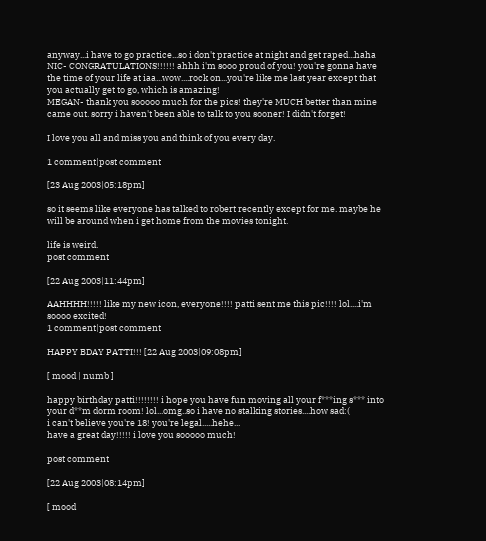anyway...i have to go practice...so i don't practice at night and get raped...haha
NIC- CONGRATULATIONS!!!!!! ahhh i'm sooo proud of you! you're gonna have the time of your life at iaa...wow....rock on...you're like me last year except that you actually get to go, which is amazing!
MEGAN- thank you sooooo much for the pics! they're MUCH better than mine came out. sorry i haven't been able to talk to you sooner! I didn't forget!

I love you all and miss you and think of you every day.

1 comment|post comment

[23 Aug 2003|05:18pm]

so it seems like everyone has talked to robert recently except for me. maybe he will be around when i get home from the movies tonight.

life is weird.
post comment

[22 Aug 2003|11:44pm]

AAHHHH!!!!! like my new icon, everyone!!!! patti sent me this pic!!!! lol....i'm soooo excited!
1 comment|post comment

HAPPY BDAY PATTI!!! [22 Aug 2003|09:08pm]

[ mood | numb ]

happy birthday patti!!!!!!!! i hope you have fun moving all your f***ing s*** into your d**m dorm room! lol...omg..so i have no stalking stories....how sad:(
i can't believe you're 18! you're legal.....hehe...
have a great day!!!!! i love you sooooo much!

post comment

[22 Aug 2003|08:14pm]

[ mood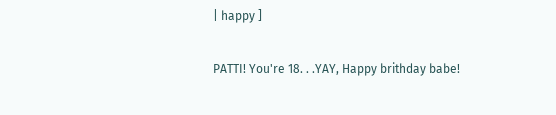| happy ]

PATTI! You're 18. . .YAY, Happy brithday babe!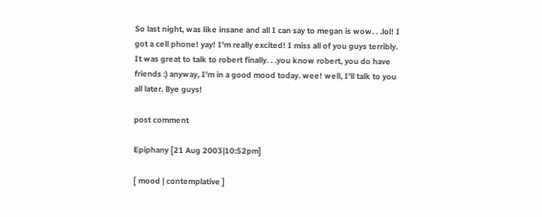So last night, was like insane and all I can say to megan is wow. . .lol! I got a cell phone! yay! I'm really excited! I miss all of you guys terribly. It was great to talk to robert finally. . .you know robert, you do have friends :) anyway, I'm in a good mood today. wee! well, I'll talk to you all later. Bye guys!

post comment

Epiphany [21 Aug 2003|10:52pm]

[ mood | contemplative ]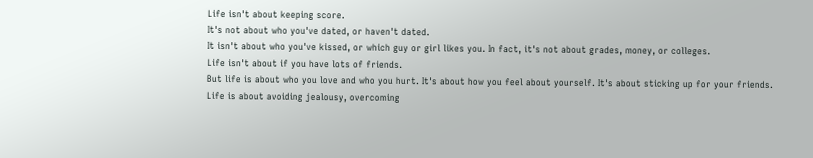Life isn't about keeping score.
It's not about who you've dated, or haven't dated.
It isn't about who you've kissed, or which guy or girl likes you. In fact, it's not about grades, money, or colleges.
Life isn't about if you have lots of friends.
But life is about who you love and who you hurt. It's about how you feel about yourself. It's about sticking up for your friends.
Life is about avoiding jealousy, overcoming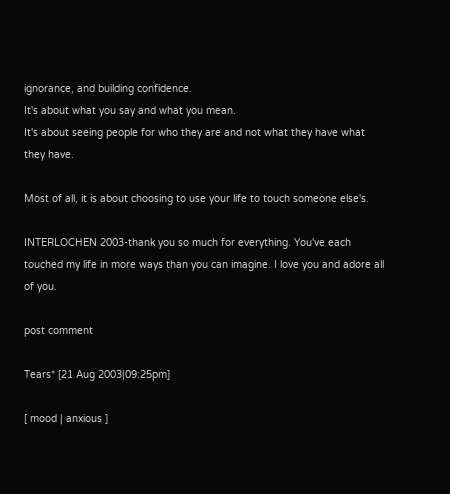ignorance, and building confidence.
It's about what you say and what you mean.
It's about seeing people for who they are and not what they have what they have.

Most of all, it is about choosing to use your life to touch someone else's.

INTERLOCHEN 2003-thank you so much for everything. You've each touched my life in more ways than you can imagine. I love you and adore all of you.

post comment

Tears* [21 Aug 2003|09:25pm]

[ mood | anxious ]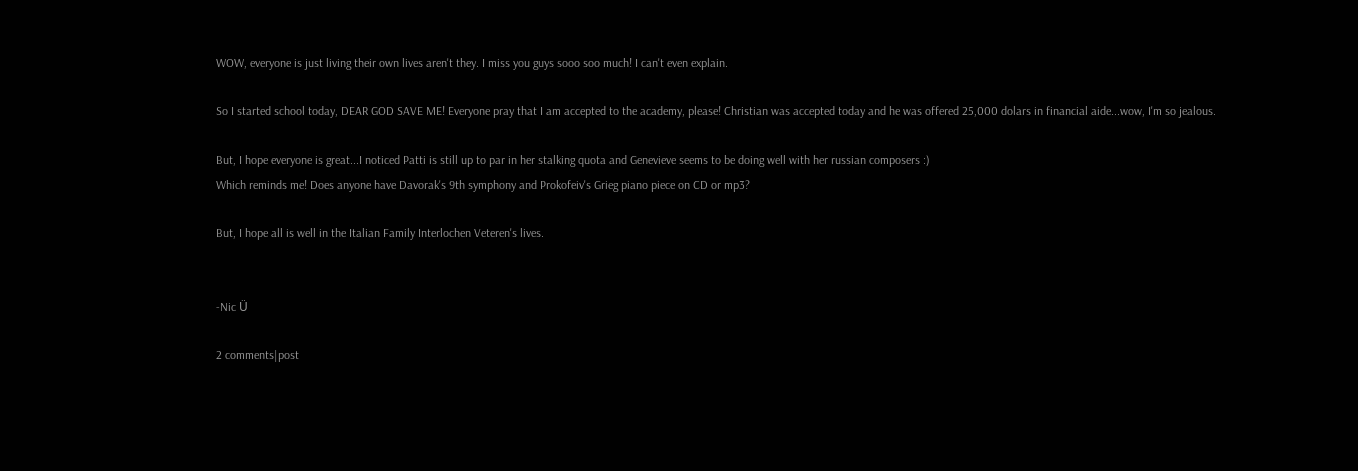WOW, everyone is just living their own lives aren't they. I miss you guys sooo soo much! I can't even explain.

So I started school today, DEAR GOD SAVE ME! Everyone pray that I am accepted to the academy, please! Christian was accepted today and he was offered 25,000 dolars in financial aide...wow, I'm so jealous.

But, I hope everyone is great...I noticed Patti is still up to par in her stalking quota and Genevieve seems to be doing well with her russian composers :)
Which reminds me! Does anyone have Davorak's 9th symphony and Prokofeiv's Grieg piano piece on CD or mp3?

But, I hope all is well in the Italian Family Interlochen Veteren's lives.


-Nic Ü

2 comments|post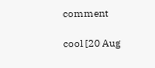comment

cool [20 Aug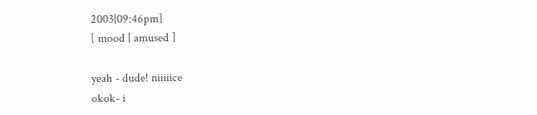2003|09:46pm]
[ mood | amused ]

yeah - dude! niiiiice
okok- i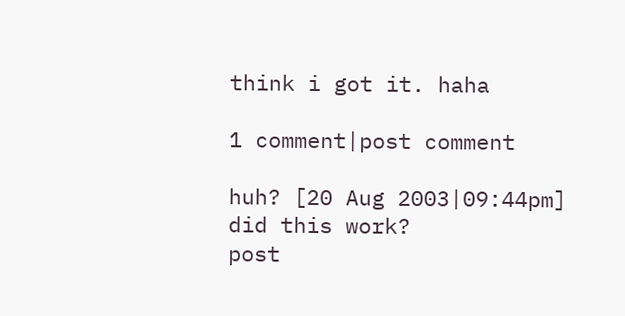think i got it. haha

1 comment|post comment

huh? [20 Aug 2003|09:44pm]
did this work?
post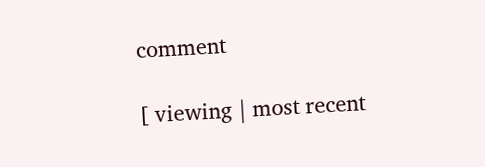comment

[ viewing | most recent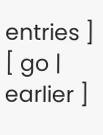entries ]
[ go | earlier ]